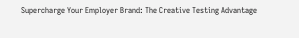Supercharge Your Employer Brand: The Creative Testing Advantage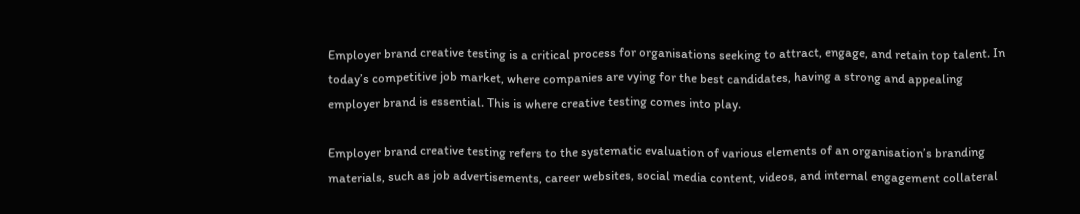Employer brand creative testing is a critical process for organisations seeking to attract, engage, and retain top talent. In today’s competitive job market, where companies are vying for the best candidates, having a strong and appealing employer brand is essential. This is where creative testing comes into play.

Employer brand creative testing refers to the systematic evaluation of various elements of an organisation’s branding materials, such as job advertisements, career websites, social media content, videos, and internal engagement collateral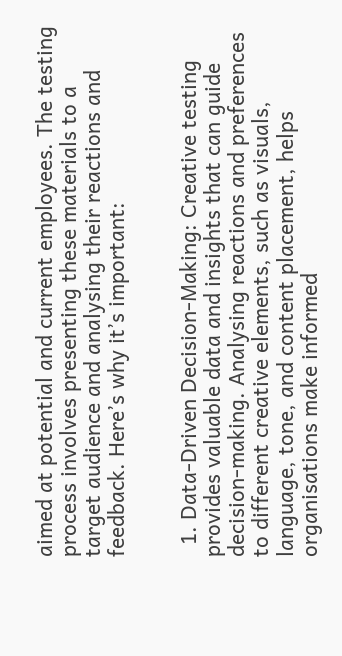aimed at potential and current employees. The testing process involves presenting these materials to a target audience and analysing their reactions and feedback. Here’s why it’s important:


  1. Data-Driven Decision-Making: Creative testing provides valuable data and insights that can guide decision-making. Analysing reactions and preferences to different creative elements, such as visuals, language, tone, and content placement, helps organisations make informed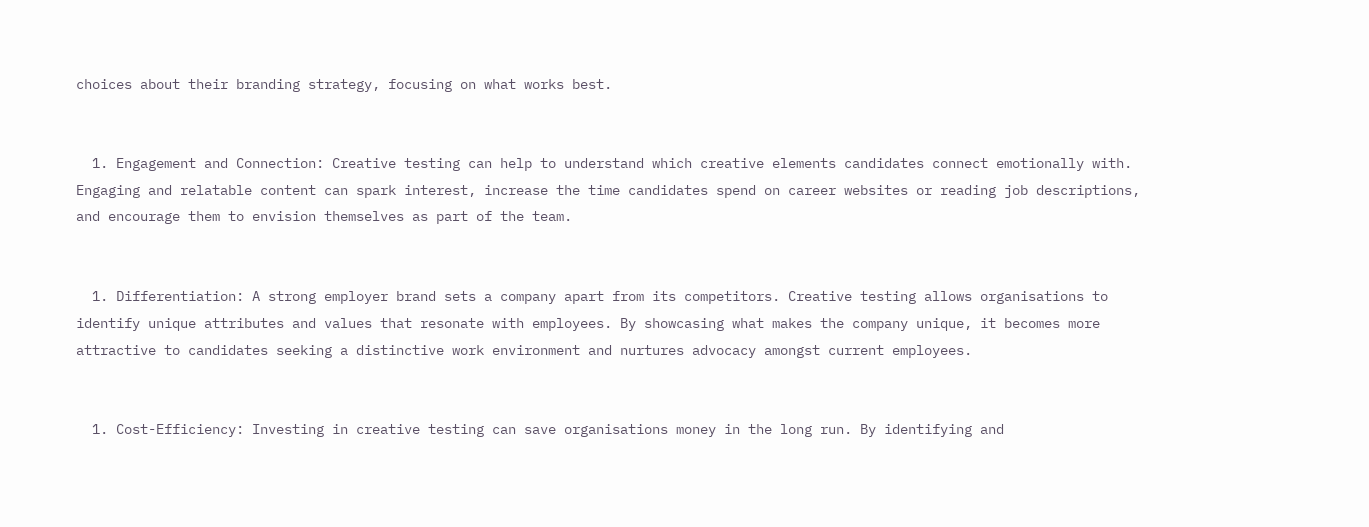choices about their branding strategy, focusing on what works best.


  1. Engagement and Connection: Creative testing can help to understand which creative elements candidates connect emotionally with. Engaging and relatable content can spark interest, increase the time candidates spend on career websites or reading job descriptions, and encourage them to envision themselves as part of the team.


  1. Differentiation: A strong employer brand sets a company apart from its competitors. Creative testing allows organisations to identify unique attributes and values that resonate with employees. By showcasing what makes the company unique, it becomes more attractive to candidates seeking a distinctive work environment and nurtures advocacy amongst current employees.


  1. Cost-Efficiency: Investing in creative testing can save organisations money in the long run. By identifying and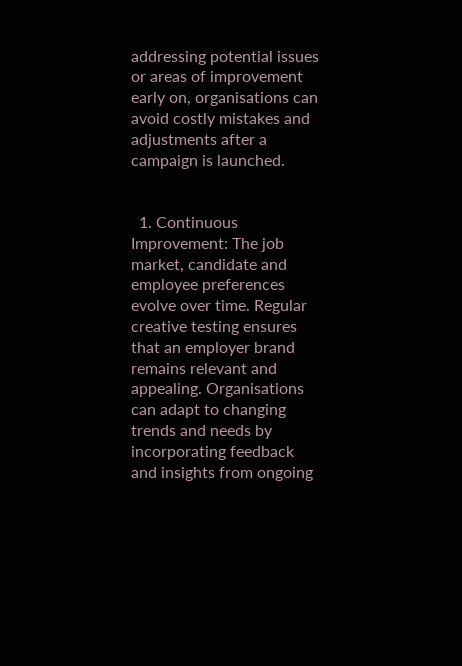addressing potential issues or areas of improvement early on, organisations can avoid costly mistakes and adjustments after a campaign is launched.


  1. Continuous Improvement: The job market, candidate and employee preferences evolve over time. Regular creative testing ensures that an employer brand remains relevant and appealing. Organisations can adapt to changing trends and needs by incorporating feedback and insights from ongoing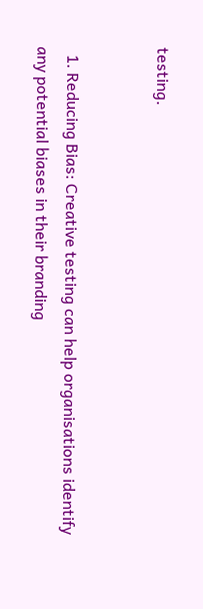testing.


  1. Reducing Bias: Creative testing can help organisations identify any potential biases in their branding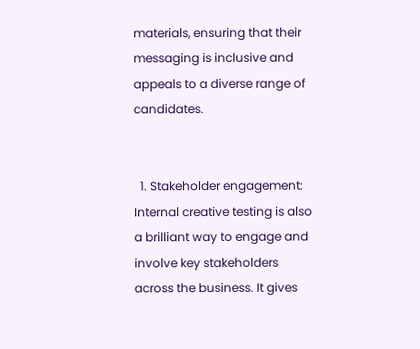materials, ensuring that their messaging is inclusive and appeals to a diverse range of candidates.


  1. Stakeholder engagement: Internal creative testing is also a brilliant way to engage and involve key stakeholders across the business. It gives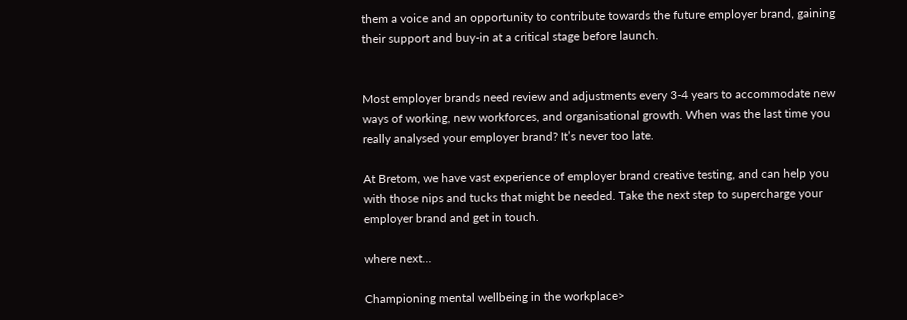them a voice and an opportunity to contribute towards the future employer brand, gaining their support and buy-in at a critical stage before launch.


Most employer brands need review and adjustments every 3-4 years to accommodate new ways of working, new workforces, and organisational growth. When was the last time you really analysed your employer brand? It’s never too late.

At Bretom, we have vast experience of employer brand creative testing, and can help you with those nips and tucks that might be needed. Take the next step to supercharge your employer brand and get in touch.

where next…

Championing mental wellbeing in the workplace>